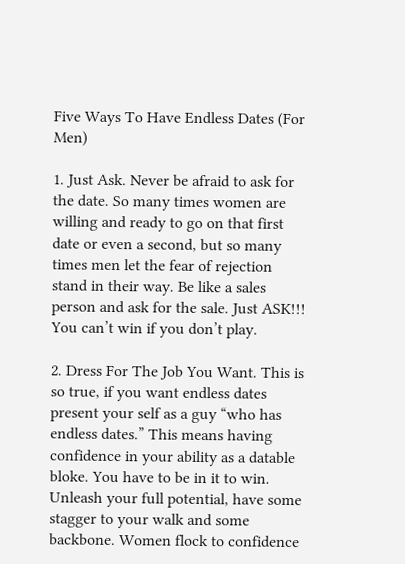Five Ways To Have Endless Dates (For Men)

1. Just Ask. Never be afraid to ask for the date. So many times women are willing and ready to go on that first date or even a second, but so many times men let the fear of rejection stand in their way. Be like a sales person and ask for the sale. Just ASK!!! You can’t win if you don’t play.

2. Dress For The Job You Want. This is so true, if you want endless dates present your self as a guy “who has endless dates.” This means having confidence in your ability as a datable bloke. You have to be in it to win. Unleash your full potential, have some stagger to your walk and some backbone. Women flock to confidence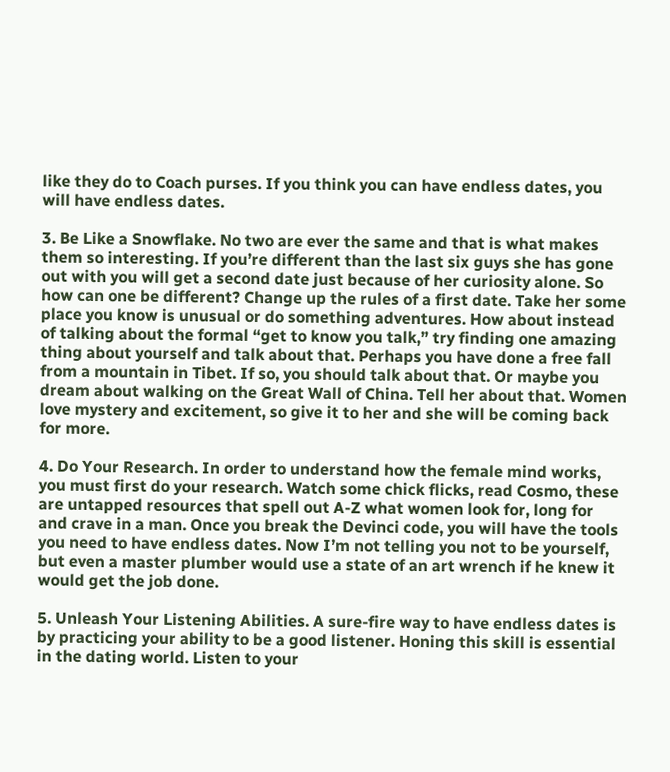like they do to Coach purses. If you think you can have endless dates, you will have endless dates.

3. Be Like a Snowflake. No two are ever the same and that is what makes them so interesting. If you’re different than the last six guys she has gone out with you will get a second date just because of her curiosity alone. So how can one be different? Change up the rules of a first date. Take her some place you know is unusual or do something adventures. How about instead of talking about the formal “get to know you talk,” try finding one amazing thing about yourself and talk about that. Perhaps you have done a free fall from a mountain in Tibet. If so, you should talk about that. Or maybe you dream about walking on the Great Wall of China. Tell her about that. Women love mystery and excitement, so give it to her and she will be coming back for more.

4. Do Your Research. In order to understand how the female mind works, you must first do your research. Watch some chick flicks, read Cosmo, these are untapped resources that spell out A-Z what women look for, long for and crave in a man. Once you break the Devinci code, you will have the tools you need to have endless dates. Now I’m not telling you not to be yourself, but even a master plumber would use a state of an art wrench if he knew it would get the job done.

5. Unleash Your Listening Abilities. A sure-fire way to have endless dates is by practicing your ability to be a good listener. Honing this skill is essential in the dating world. Listen to your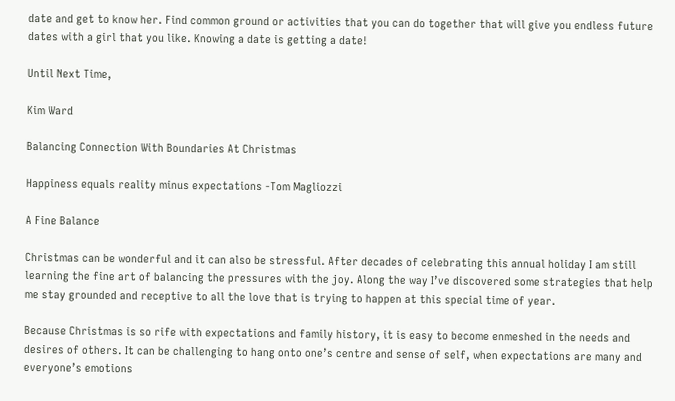date and get to know her. Find common ground or activities that you can do together that will give you endless future dates with a girl that you like. Knowing a date is getting a date!

Until Next Time,

Kim Ward

Balancing Connection With Boundaries At Christmas

Happiness equals reality minus expectations -Tom Magliozzi

A Fine Balance

Christmas can be wonderful and it can also be stressful. After decades of celebrating this annual holiday I am still learning the fine art of balancing the pressures with the joy. Along the way I’ve discovered some strategies that help me stay grounded and receptive to all the love that is trying to happen at this special time of year.

Because Christmas is so rife with expectations and family history, it is easy to become enmeshed in the needs and desires of others. It can be challenging to hang onto one’s centre and sense of self, when expectations are many and everyone’s emotions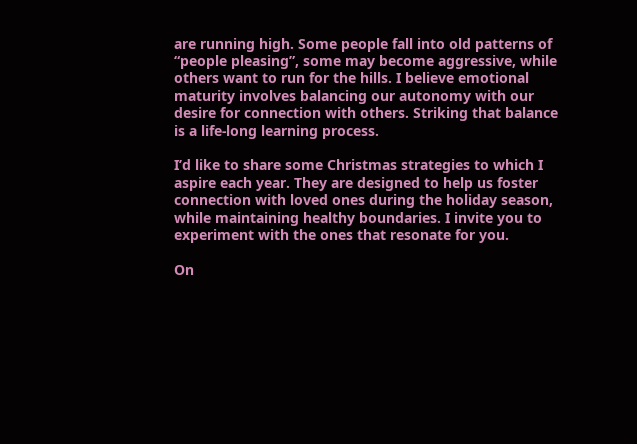are running high. Some people fall into old patterns of “people pleasing”, some may become aggressive, while others want to run for the hills. I believe emotional maturity involves balancing our autonomy with our desire for connection with others. Striking that balance is a life-long learning process.

I’d like to share some Christmas strategies to which I aspire each year. They are designed to help us foster connection with loved ones during the holiday season, while maintaining healthy boundaries. I invite you to experiment with the ones that resonate for you.

On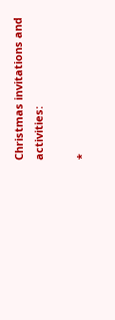Christmas invitations and activities:

*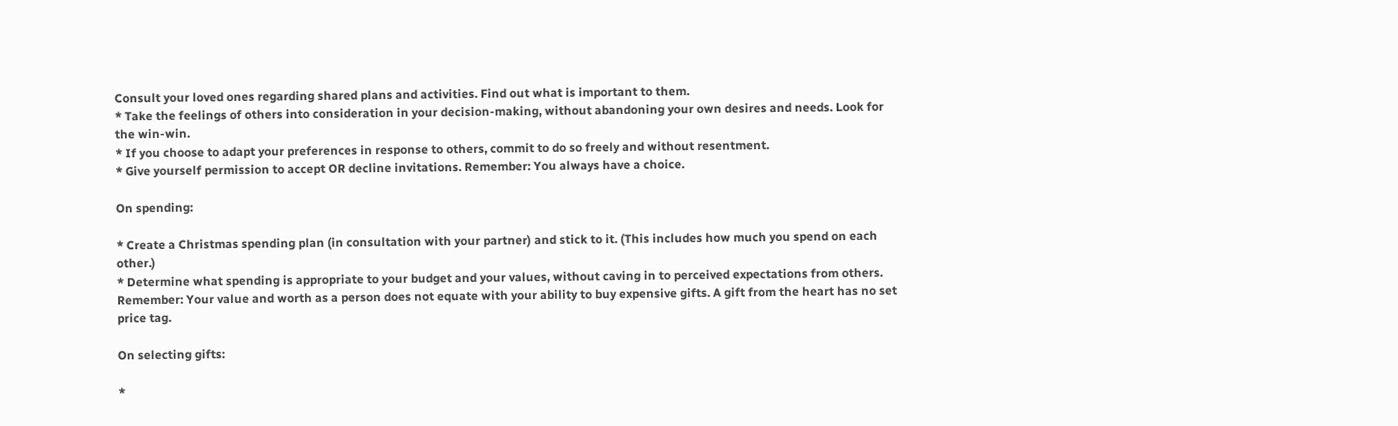Consult your loved ones regarding shared plans and activities. Find out what is important to them.
* Take the feelings of others into consideration in your decision-making, without abandoning your own desires and needs. Look for the win-win.
* If you choose to adapt your preferences in response to others, commit to do so freely and without resentment.
* Give yourself permission to accept OR decline invitations. Remember: You always have a choice.

On spending:

* Create a Christmas spending plan (in consultation with your partner) and stick to it. (This includes how much you spend on each other.)
* Determine what spending is appropriate to your budget and your values, without caving in to perceived expectations from others. Remember: Your value and worth as a person does not equate with your ability to buy expensive gifts. A gift from the heart has no set price tag.

On selecting gifts:

*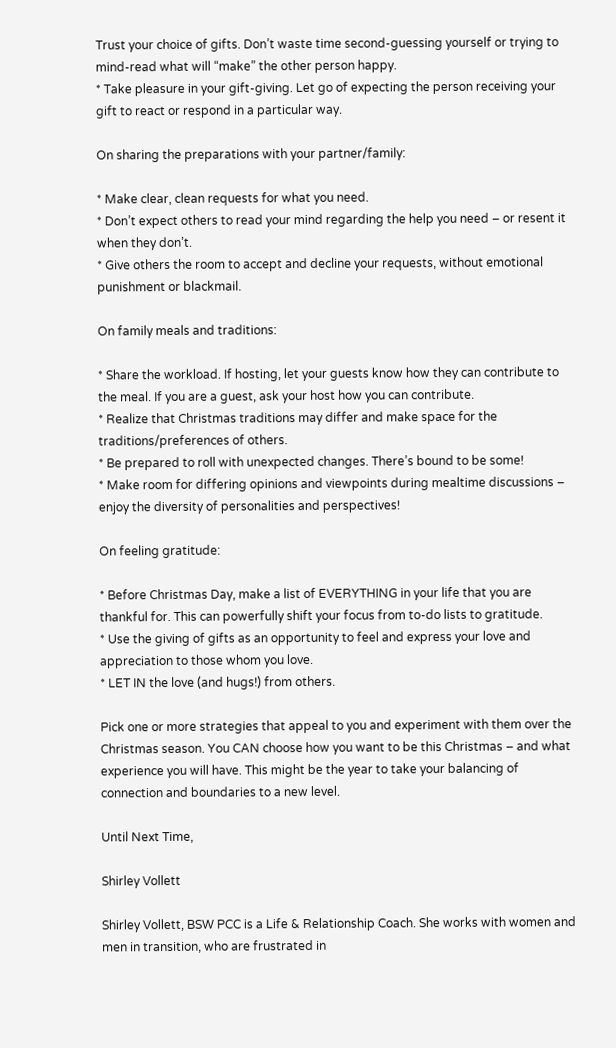Trust your choice of gifts. Don’t waste time second-guessing yourself or trying to mind-read what will “make” the other person happy.
* Take pleasure in your gift-giving. Let go of expecting the person receiving your gift to react or respond in a particular way.

On sharing the preparations with your partner/family:

* Make clear, clean requests for what you need.
* Don’t expect others to read your mind regarding the help you need – or resent it when they don’t.
* Give others the room to accept and decline your requests, without emotional punishment or blackmail.

On family meals and traditions:

* Share the workload. If hosting, let your guests know how they can contribute to the meal. If you are a guest, ask your host how you can contribute.
* Realize that Christmas traditions may differ and make space for the traditions/preferences of others.
* Be prepared to roll with unexpected changes. There’s bound to be some!
* Make room for differing opinions and viewpoints during mealtime discussions – enjoy the diversity of personalities and perspectives!

On feeling gratitude:

* Before Christmas Day, make a list of EVERYTHING in your life that you are thankful for. This can powerfully shift your focus from to-do lists to gratitude.
* Use the giving of gifts as an opportunity to feel and express your love and appreciation to those whom you love.
* LET IN the love (and hugs!) from others.

Pick one or more strategies that appeal to you and experiment with them over the Christmas season. You CAN choose how you want to be this Christmas – and what experience you will have. This might be the year to take your balancing of connection and boundaries to a new level.

Until Next Time,

Shirley Vollett

Shirley Vollett, BSW PCC is a Life & Relationship Coach. She works with women and men in transition, who are frustrated in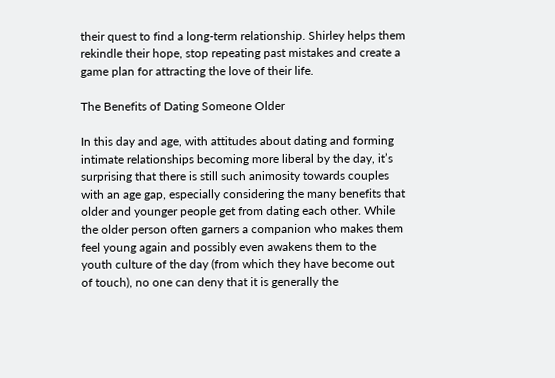their quest to find a long-term relationship. Shirley helps them rekindle their hope, stop repeating past mistakes and create a game plan for attracting the love of their life.

The Benefits of Dating Someone Older

In this day and age, with attitudes about dating and forming intimate relationships becoming more liberal by the day, it’s surprising that there is still such animosity towards couples with an age gap, especially considering the many benefits that older and younger people get from dating each other. While the older person often garners a companion who makes them feel young again and possibly even awakens them to the youth culture of the day (from which they have become out of touch), no one can deny that it is generally the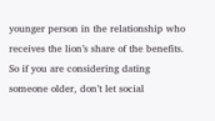younger person in the relationship who receives the lion’s share of the benefits. So if you are considering dating someone older, don’t let social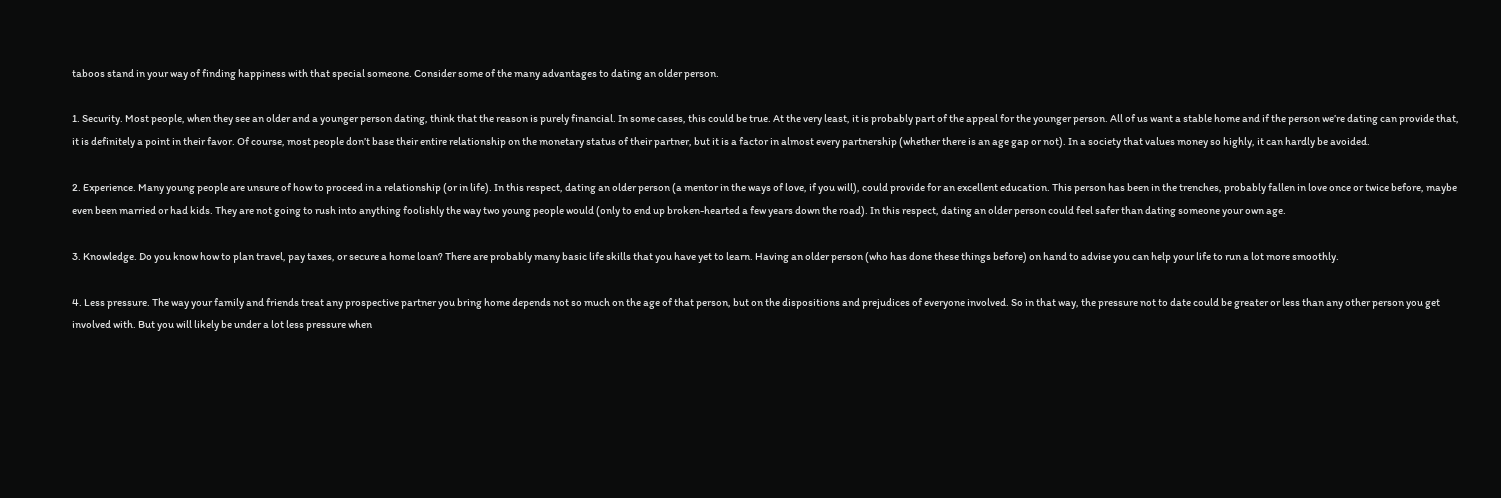taboos stand in your way of finding happiness with that special someone. Consider some of the many advantages to dating an older person.

1. Security. Most people, when they see an older and a younger person dating, think that the reason is purely financial. In some cases, this could be true. At the very least, it is probably part of the appeal for the younger person. All of us want a stable home and if the person we’re dating can provide that, it is definitely a point in their favor. Of course, most people don’t base their entire relationship on the monetary status of their partner, but it is a factor in almost every partnership (whether there is an age gap or not). In a society that values money so highly, it can hardly be avoided.

2. Experience. Many young people are unsure of how to proceed in a relationship (or in life). In this respect, dating an older person (a mentor in the ways of love, if you will), could provide for an excellent education. This person has been in the trenches, probably fallen in love once or twice before, maybe even been married or had kids. They are not going to rush into anything foolishly the way two young people would (only to end up broken-hearted a few years down the road). In this respect, dating an older person could feel safer than dating someone your own age.

3. Knowledge. Do you know how to plan travel, pay taxes, or secure a home loan? There are probably many basic life skills that you have yet to learn. Having an older person (who has done these things before) on hand to advise you can help your life to run a lot more smoothly.

4. Less pressure. The way your family and friends treat any prospective partner you bring home depends not so much on the age of that person, but on the dispositions and prejudices of everyone involved. So in that way, the pressure not to date could be greater or less than any other person you get involved with. But you will likely be under a lot less pressure when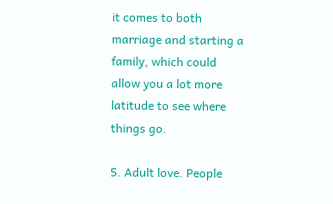it comes to both marriage and starting a family, which could allow you a lot more latitude to see where things go.

5. Adult love. People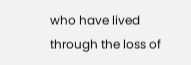who have lived through the loss of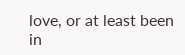love, or at least been in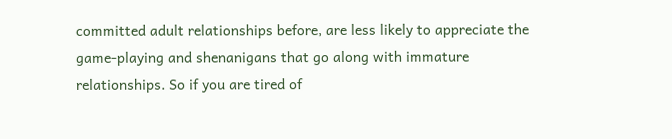committed adult relationships before, are less likely to appreciate the game-playing and shenanigans that go along with immature relationships. So if you are tired of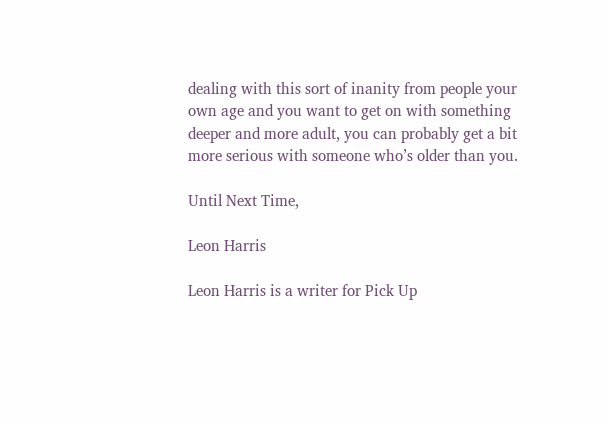dealing with this sort of inanity from people your own age and you want to get on with something deeper and more adult, you can probably get a bit more serious with someone who’s older than you.

Until Next Time,

Leon Harris

Leon Harris is a writer for Pick Up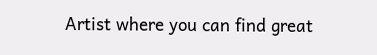Artist where you can find great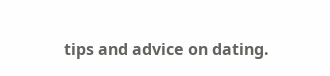tips and advice on dating.